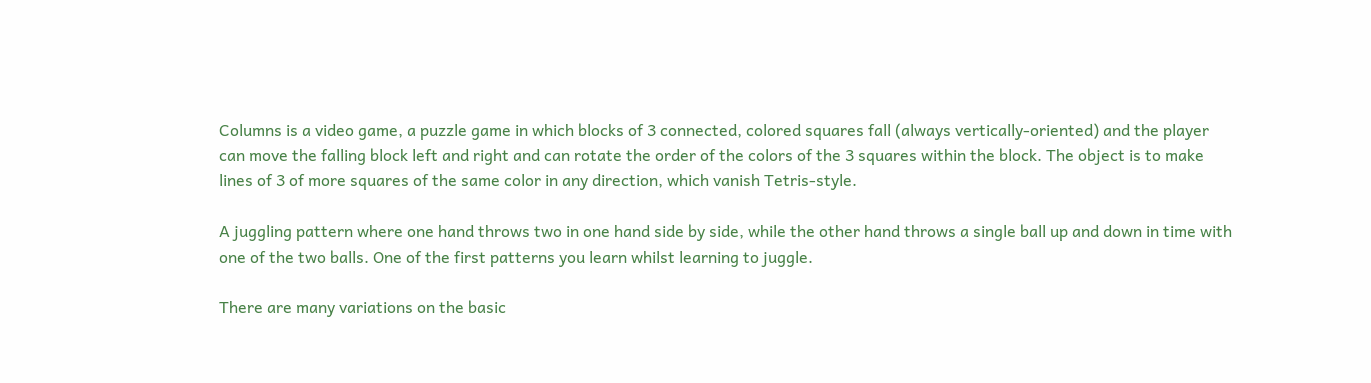Columns is a video game, a puzzle game in which blocks of 3 connected, colored squares fall (always vertically-oriented) and the player can move the falling block left and right and can rotate the order of the colors of the 3 squares within the block. The object is to make lines of 3 of more squares of the same color in any direction, which vanish Tetris-style.

A juggling pattern where one hand throws two in one hand side by side, while the other hand throws a single ball up and down in time with one of the two balls. One of the first patterns you learn whilst learning to juggle.

There are many variations on the basic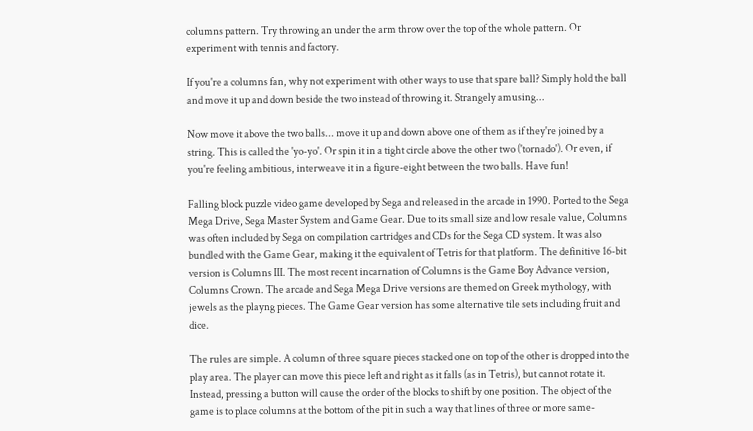columns pattern. Try throwing an under the arm throw over the top of the whole pattern. Or experiment with tennis and factory.

If you're a columns fan, why not experiment with other ways to use that spare ball? Simply hold the ball and move it up and down beside the two instead of throwing it. Strangely amusing...

Now move it above the two balls... move it up and down above one of them as if they're joined by a string. This is called the 'yo-yo'. Or spin it in a tight circle above the other two ('tornado'). Or even, if you're feeling ambitious, interweave it in a figure-eight between the two balls. Have fun!

Falling block puzzle video game developed by Sega and released in the arcade in 1990. Ported to the Sega Mega Drive, Sega Master System and Game Gear. Due to its small size and low resale value, Columns was often included by Sega on compilation cartridges and CDs for the Sega CD system. It was also bundled with the Game Gear, making it the equivalent of Tetris for that platform. The definitive 16-bit version is Columns III. The most recent incarnation of Columns is the Game Boy Advance version, Columns Crown. The arcade and Sega Mega Drive versions are themed on Greek mythology, with jewels as the playng pieces. The Game Gear version has some alternative tile sets including fruit and dice.

The rules are simple. A column of three square pieces stacked one on top of the other is dropped into the play area. The player can move this piece left and right as it falls (as in Tetris), but cannot rotate it. Instead, pressing a button will cause the order of the blocks to shift by one position. The object of the game is to place columns at the bottom of the pit in such a way that lines of three or more same-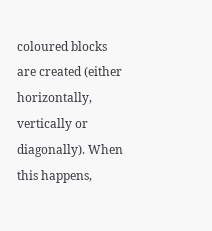coloured blocks are created (either horizontally, vertically or diagonally). When this happens,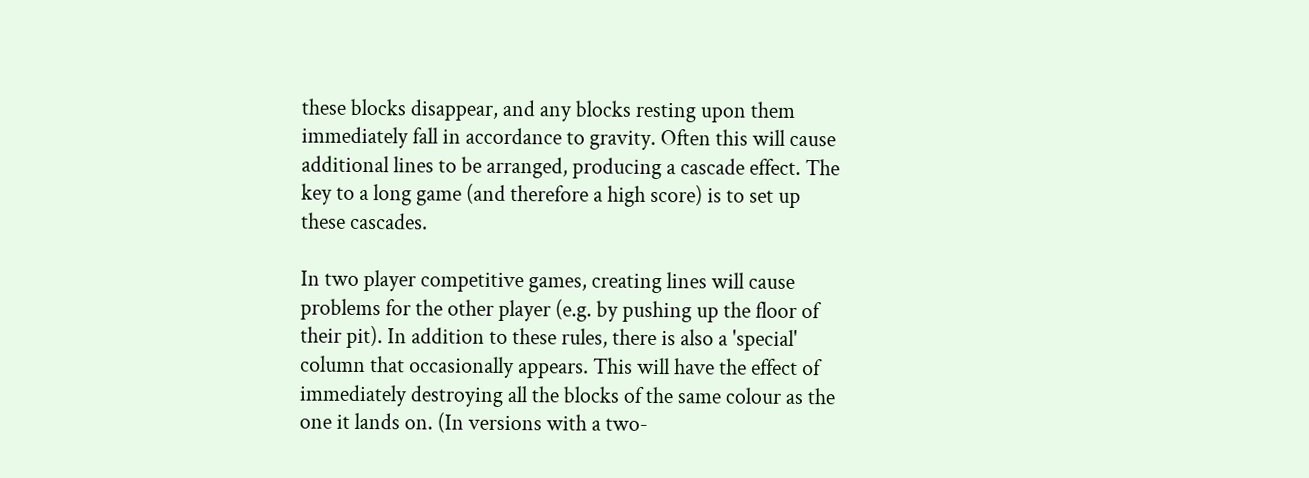these blocks disappear, and any blocks resting upon them immediately fall in accordance to gravity. Often this will cause additional lines to be arranged, producing a cascade effect. The key to a long game (and therefore a high score) is to set up these cascades.

In two player competitive games, creating lines will cause problems for the other player (e.g. by pushing up the floor of their pit). In addition to these rules, there is also a 'special' column that occasionally appears. This will have the effect of immediately destroying all the blocks of the same colour as the one it lands on. (In versions with a two-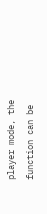player mode, the function can be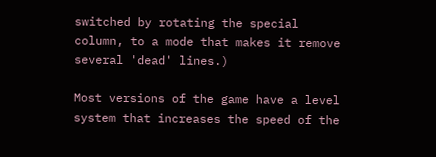switched by rotating the special column, to a mode that makes it remove several 'dead' lines.)

Most versions of the game have a level system that increases the speed of the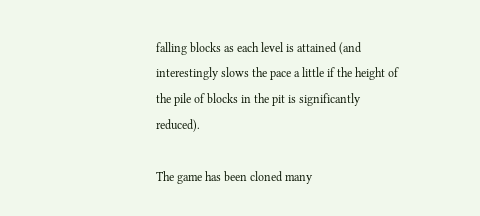falling blocks as each level is attained (and interestingly slows the pace a little if the height of the pile of blocks in the pit is significantly reduced).

The game has been cloned many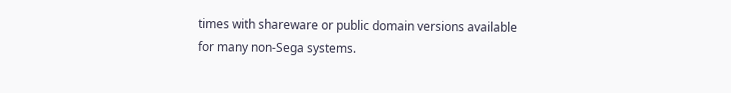times with shareware or public domain versions available for many non-Sega systems.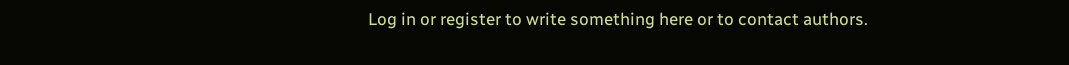Log in or register to write something here or to contact authors.